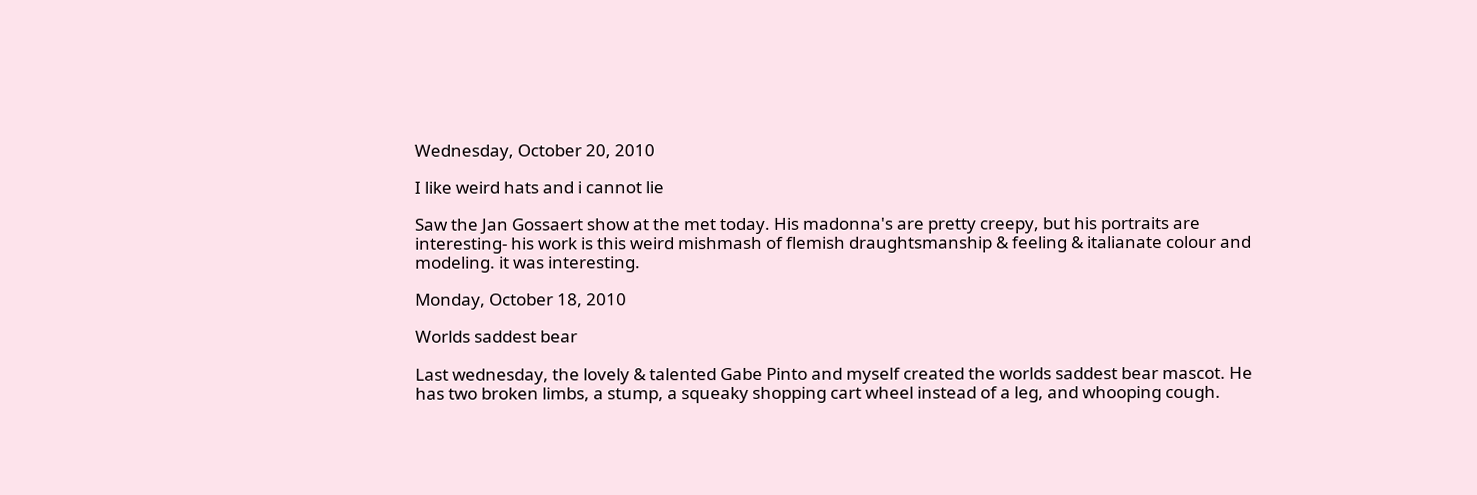Wednesday, October 20, 2010

I like weird hats and i cannot lie

Saw the Jan Gossaert show at the met today. His madonna's are pretty creepy, but his portraits are interesting- his work is this weird mishmash of flemish draughtsmanship & feeling & italianate colour and modeling. it was interesting.

Monday, October 18, 2010

Worlds saddest bear

Last wednesday, the lovely & talented Gabe Pinto and myself created the worlds saddest bear mascot. He has two broken limbs, a stump, a squeaky shopping cart wheel instead of a leg, and whooping cough.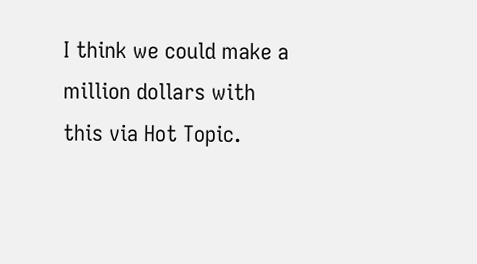I think we could make a million dollars with this via Hot Topic.